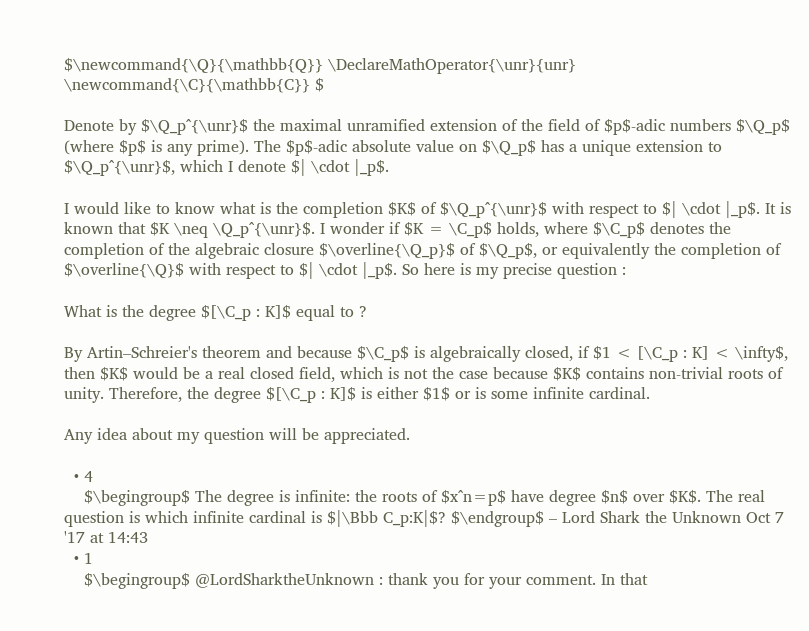$\newcommand{\Q}{\mathbb{Q}} \DeclareMathOperator{\unr}{unr} \newcommand{\C}{\mathbb{C}} $

Denote by $\Q_p^{\unr}$ the maximal unramified extension of the field of $p$-adic numbers $\Q_p$ (where $p$ is any prime). The $p$-adic absolute value on $\Q_p$ has a unique extension to $\Q_p^{\unr}$, which I denote $| \cdot |_p$.

I would like to know what is the completion $K$ of $\Q_p^{\unr}$ with respect to $| \cdot |_p$. It is known that $K \neq \Q_p^{\unr}$. I wonder if $K = \C_p$ holds, where $\C_p$ denotes the completion of the algebraic closure $\overline{\Q_p}$ of $\Q_p$, or equivalently the completion of $\overline{\Q}$ with respect to $| \cdot |_p$. So here is my precise question :

What is the degree $[\C_p : K]$ equal to ?

By Artin–Schreier's theorem and because $\C_p$ is algebraically closed, if $1 < [\C_p : K] < \infty$, then $K$ would be a real closed field, which is not the case because $K$ contains non-trivial roots of unity. Therefore, the degree $[\C_p : K]$ is either $1$ or is some infinite cardinal.

Any idea about my question will be appreciated.

  • 4
    $\begingroup$ The degree is infinite: the roots of $x^n=p$ have degree $n$ over $K$. The real question is which infinite cardinal is $|\Bbb C_p:K|$? $\endgroup$ – Lord Shark the Unknown Oct 7 '17 at 14:43
  • 1
    $\begingroup$ @LordSharktheUnknown : thank you for your comment. In that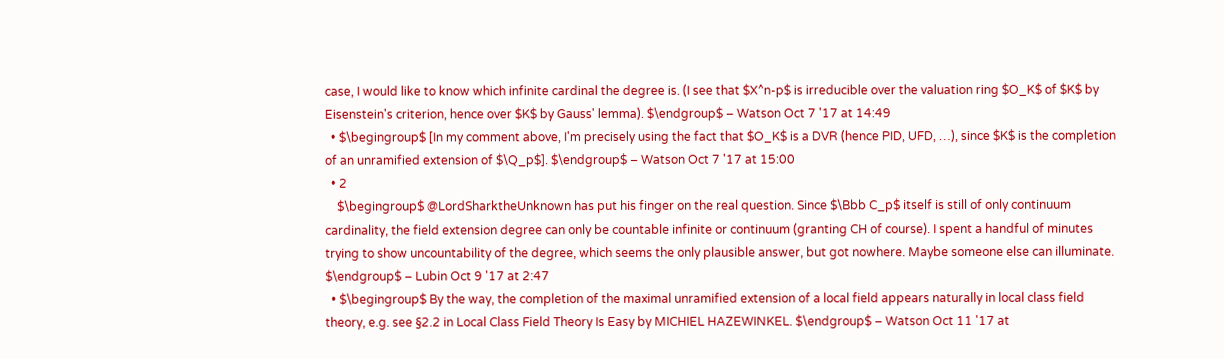case, I would like to know which infinite cardinal the degree is. (I see that $X^n-p$ is irreducible over the valuation ring $O_K$ of $K$ by Eisenstein's criterion, hence over $K$ by Gauss' lemma). $\endgroup$ – Watson Oct 7 '17 at 14:49
  • $\begingroup$ [In my comment above, I'm precisely using the fact that $O_K$ is a DVR (hence PID, UFD, …), since $K$ is the completion of an unramified extension of $\Q_p$]. $\endgroup$ – Watson Oct 7 '17 at 15:00
  • 2
    $\begingroup$ @LordSharktheUnknown has put his finger on the real question. Since $\Bbb C_p$ itself is still of only continuum cardinality, the field extension degree can only be countable infinite or continuum (granting CH of course). I spent a handful of minutes trying to show uncountability of the degree, which seems the only plausible answer, but got nowhere. Maybe someone else can illuminate. $\endgroup$ – Lubin Oct 9 '17 at 2:47
  • $\begingroup$ By the way, the completion of the maximal unramified extension of a local field appears naturally in local class field theory, e.g. see §2.2 in Local Class Field Theory Is Easy by MICHIEL HAZEWINKEL. $\endgroup$ – Watson Oct 11 '17 at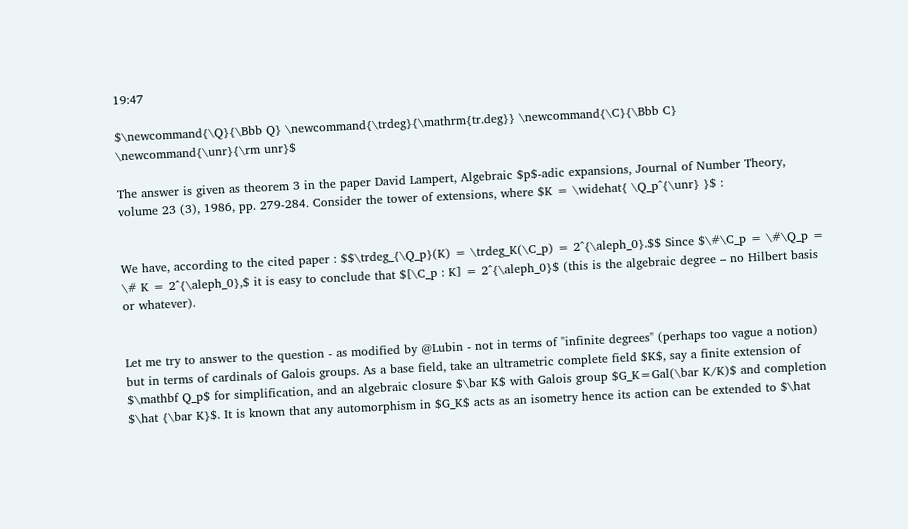19:47

$\newcommand{\Q}{\Bbb Q} \newcommand{\trdeg}{\mathrm{tr.deg}} \newcommand{\C}{\Bbb C} \newcommand{\unr}{\rm unr}$

The answer is given as theorem 3 in the paper David Lampert, Algebraic $p$-adic expansions, Journal of Number Theory, volume 23 (3), 1986, pp. 279-284. Consider the tower of extensions, where $K = \widehat{ \Q_p^{\unr} }$ :


We have, according to the cited paper : $$\trdeg_{\Q_p}(K) = \trdeg_K(\C_p) = 2^{\aleph_0}.$$ Since $\#\C_p = \#\Q_p = \# K = 2^{\aleph_0},$ it is easy to conclude that $[\C_p : K] = 2^{\aleph_0}$ (this is the algebraic degree – no Hilbert basis or whatever).


Let me try to answer to the question - as modified by @Lubin - not in terms of "infinite degrees" (perhaps too vague a notion) but in terms of cardinals of Galois groups. As a base field, take an ultrametric complete field $K$, say a finite extension of $\mathbf Q_p$ for simplification, and an algebraic closure $\bar K$ with Galois group $G_K=Gal(\bar K/K)$ and completion $\hat {\bar K}$. It is known that any automorphism in $G_K$ acts as an isometry hence its action can be extended to $\hat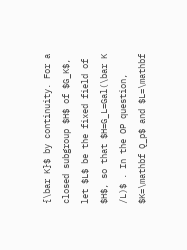{\bar K}$ by continuity. For a closed subgroup $H$ of $G_K$, let $L$ be the fixed field of $H$, so that $H=G_L=Gal(\bar K /L)$ . In the OP question, $K=\mathbf Q_p$ and $L=\mathbf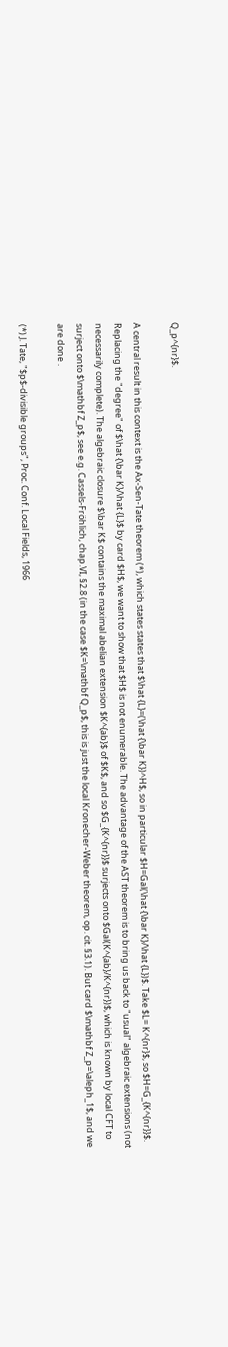Q_p^{nr}$.

A central result in this context is the Ax-Sen-Tate theorem (*), which states states that $\hat {L}=(\hat {\bar K})^H$, so in particular $H=Gal(\hat {\bar K}/\hat {L})$. Take $L= K^{nr}$, so $H=G_{K^{nr}}$. Replacing the "degree" of $\hat {\bar K}/\hat {L}$ by card $H$, we want to show that $H$ is not enumerable. The advantage of the AST theorem is to bring us back to "usual" algebraic extensions (not necessarily complete). The algebraic closure $\bar K$ contains the maximal abelian extension $K^{ab}$ of $K$, and so $G_{K^{nr}}$ surjects onto $Gal(K^{ab}/K^{nr})$, which is known by local CFT to surject onto $\mathbf Z_p$, see e.g. Cassels-Fröhlich, chap.VI, §2.8 (in the case $K=\mathbf Q_p$, this is just the local Kronecher-Weber theorem, op. cit. §3.1). But card $\mathbf Z_p=\aleph_1$, and we are done .

(*) J. Tate, "$p$-divisible groups", Proc. Conf. Local Fields, 1966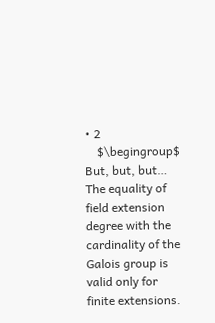• 2
    $\begingroup$ But, but, but… The equality of field extension degree with the cardinality of the Galois group is valid only for finite extensions.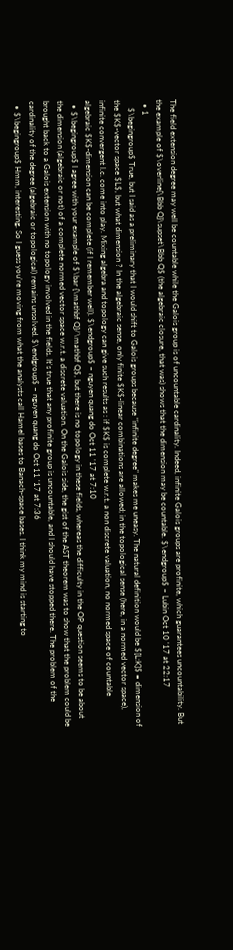The field extension degree may well be countable while the Galois group is of uncountable cardinality. Indeed, infinite Galois groups are profinite, which guarantees uncountability. But the example of $\overline{\Bbb Q}\supset\Bbb Q$ (the algebraic closure, that was) shows that the dimension may be countable. $\endgroup$ – Lubin Oct 10 '17 at 22:17
  • 1
    $\begingroup$ True, but I said as a preliminary that I would shift to Galois groups because "infinite degree" makes me uneasy. The natural definition would be $[L:K]$ = dimension of the $K$-vector space $L$, but what dimension ? In the algebraic sense, only finite $K$-linear combinations are allowed; in the topological sense (here, in a normed vector space), infinite convergent l.c. come into play. Mixing algebra and topology can give such results as : if $K$ is complete w.r.t. a non discrete valuation, no normed space of countable algebraic $K$-dimension can be complete (if I remember well). $\endgroup$ – nguyen quang do Oct 11 '17 at 7:10
  • $\begingroup$ I agree with your example of $\bar {\mathbf Q}/\mathbf Q$, but there is no topology in these fields, whereas the difficulty in the OP question seems to be about the dimension (algebraic or not) of a complete normed vector space w.r.t. a discrete valuation. On the Galois side, the gist of the AST theorem was to show that the problem could be brought back to a Galois extension with no topology involved in the fields. It's true that any profinite group is uncountable, and I should have stopped there. The problem of the cardinality of the degree (algebraic or topological) remains unsolved. $\endgroup$ – nguyen quang do Oct 11 '17 at 7:36
  • $\begingroup$ Hmm, interesting. So I guess you’re moving from what the analysts call Hamel bases to Banach-space bases. I think my mind is starting to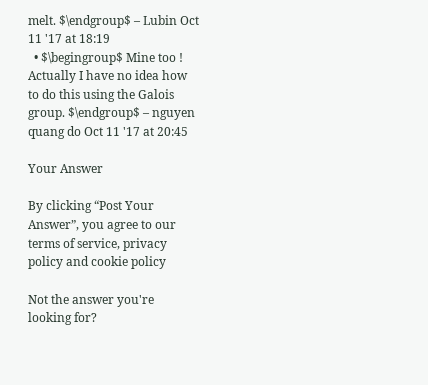melt. $\endgroup$ – Lubin Oct 11 '17 at 18:19
  • $\begingroup$ Mine too ! Actually I have no idea how to do this using the Galois group. $\endgroup$ – nguyen quang do Oct 11 '17 at 20:45

Your Answer

By clicking “Post Your Answer”, you agree to our terms of service, privacy policy and cookie policy

Not the answer you're looking for?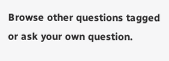Browse other questions tagged or ask your own question.